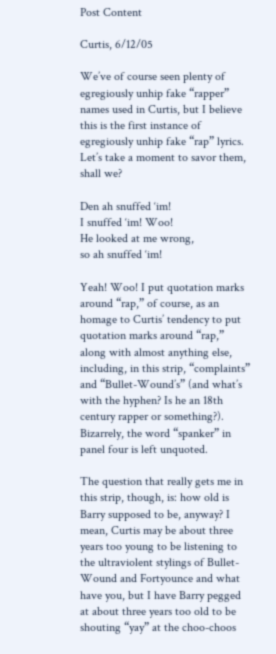Post Content

Curtis, 6/12/05

We’ve of course seen plenty of egregiously unhip fake “rapper” names used in Curtis, but I believe this is the first instance of egregiously unhip fake “rap” lyrics. Let’s take a moment to savor them, shall we?

Den ah snuffed ‘im!
I snuffed ‘im! Woo!
He looked at me wrong,
so ah snuffed ‘im!

Yeah! Woo! I put quotation marks around “rap,” of course, as an homage to Curtis’ tendency to put quotation marks around “rap,” along with almost anything else, including, in this strip, “complaints” and “Bullet-Wound’s” (and what’s with the hyphen? Is he an 18th century rapper or something?). Bizarrely, the word “spanker” in panel four is left unquoted.

The question that really gets me in this strip, though, is: how old is Barry supposed to be, anyway? I mean, Curtis may be about three years too young to be listening to the ultraviolent stylings of Bullet-Wound and Fortyounce and what have you, but I have Barry pegged at about three years too old to be shouting “yay” at the choo-choos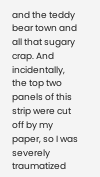and the teddy bear town and all that sugary crap. And incidentally, the top two panels of this strip were cut off by my paper, so I was severely traumatized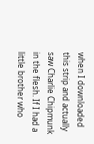when I downloaded this strip and actually saw Charlie Chipmunk in the flesh. If I had a little brother who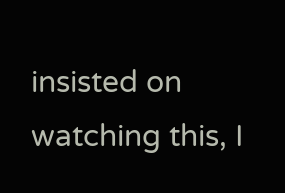insisted on watching this, I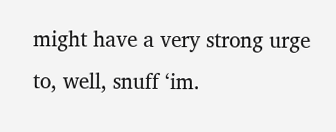might have a very strong urge to, well, snuff ‘im.